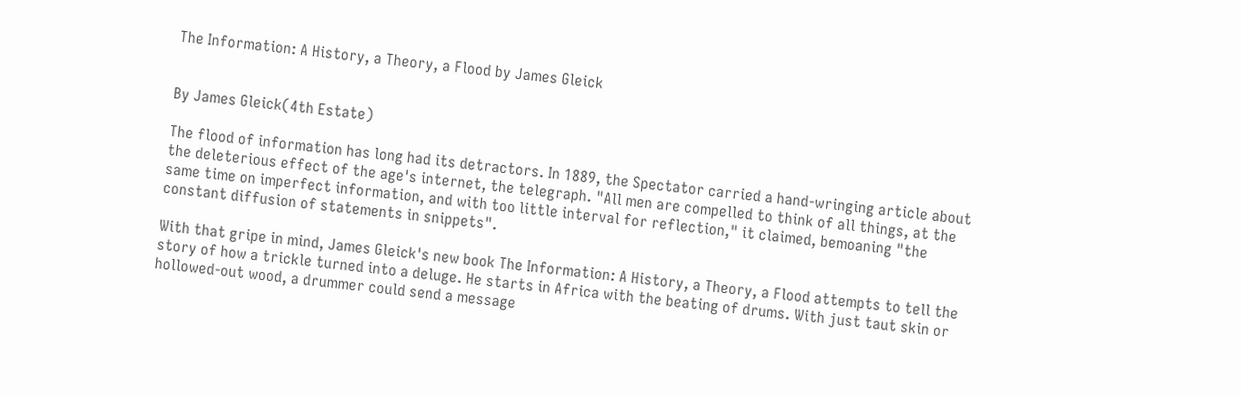The Information: A History, a Theory, a Flood by James Gleick


By James Gleick(4th Estate)

The flood of information has long had its detractors. In 1889, the Spectator carried a hand-wringing article about the deleterious effect of the age's internet, the telegraph. "All men are compelled to think of all things, at the same time on imperfect information, and with too little interval for reflection," it claimed, bemoaning "the constant diffusion of statements in snippets".

With that gripe in mind, James Gleick's new book The Information: A History, a Theory, a Flood attempts to tell the story of how a trickle turned into a deluge. He starts in Africa with the beating of drums. With just taut skin or hollowed-out wood, a drummer could send a message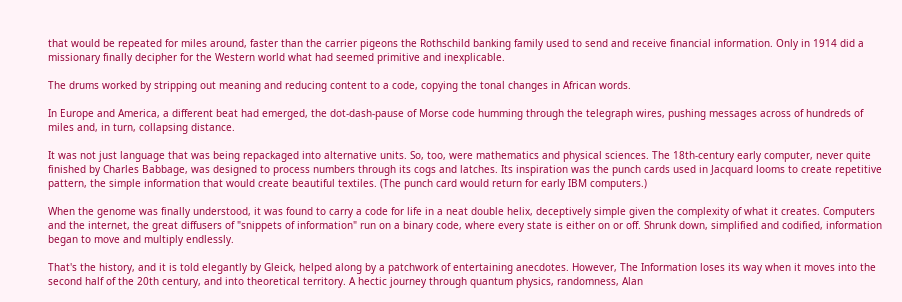that would be repeated for miles around, faster than the carrier pigeons the Rothschild banking family used to send and receive financial information. Only in 1914 did a missionary finally decipher for the Western world what had seemed primitive and inexplicable.

The drums worked by stripping out meaning and reducing content to a code, copying the tonal changes in African words.

In Europe and America, a different beat had emerged, the dot-dash-pause of Morse code humming through the telegraph wires, pushing messages across of hundreds of miles and, in turn, collapsing distance.

It was not just language that was being repackaged into alternative units. So, too, were mathematics and physical sciences. The 18th-century early computer, never quite finished by Charles Babbage, was designed to process numbers through its cogs and latches. Its inspiration was the punch cards used in Jacquard looms to create repetitive pattern, the simple information that would create beautiful textiles. (The punch card would return for early IBM computers.)

When the genome was finally understood, it was found to carry a code for life in a neat double helix, deceptively simple given the complexity of what it creates. Computers and the internet, the great diffusers of "snippets of information" run on a binary code, where every state is either on or off. Shrunk down, simplified and codified, information began to move and multiply endlessly.

That's the history, and it is told elegantly by Gleick, helped along by a patchwork of entertaining anecdotes. However, The Information loses its way when it moves into the second half of the 20th century, and into theoretical territory. A hectic journey through quantum physics, randomness, Alan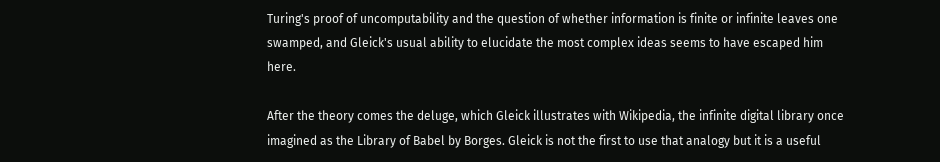Turing's proof of uncomputability and the question of whether information is finite or infinite leaves one swamped, and Gleick's usual ability to elucidate the most complex ideas seems to have escaped him here.

After the theory comes the deluge, which Gleick illustrates with Wikipedia, the infinite digital library once imagined as the Library of Babel by Borges. Gleick is not the first to use that analogy but it is a useful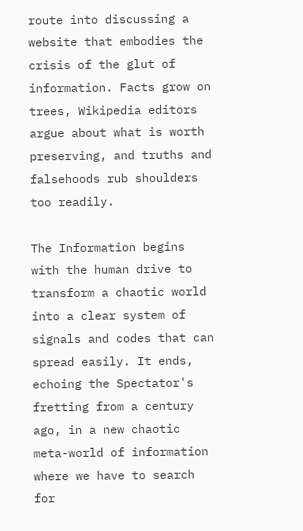route into discussing a website that embodies the crisis of the glut of information. Facts grow on trees, Wikipedia editors argue about what is worth preserving, and truths and falsehoods rub shoulders too readily.

The Information begins with the human drive to transform a chaotic world into a clear system of signals and codes that can spread easily. It ends, echoing the Spectator's fretting from a century ago, in a new chaotic meta-world of information where we have to search for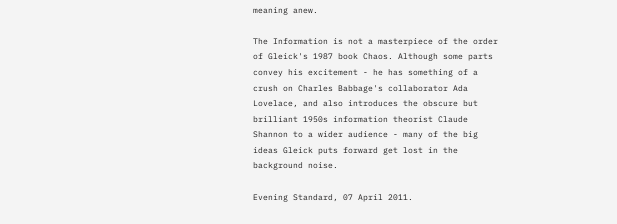meaning anew.

The Information is not a masterpiece of the order of Gleick's 1987 book Chaos. Although some parts convey his excitement - he has something of a crush on Charles Babbage's collaborator Ada Lovelace, and also introduces the obscure but brilliant 1950s information theorist Claude Shannon to a wider audience - many of the big ideas Gleick puts forward get lost in the background noise.

Evening Standard, 07 April 2011.